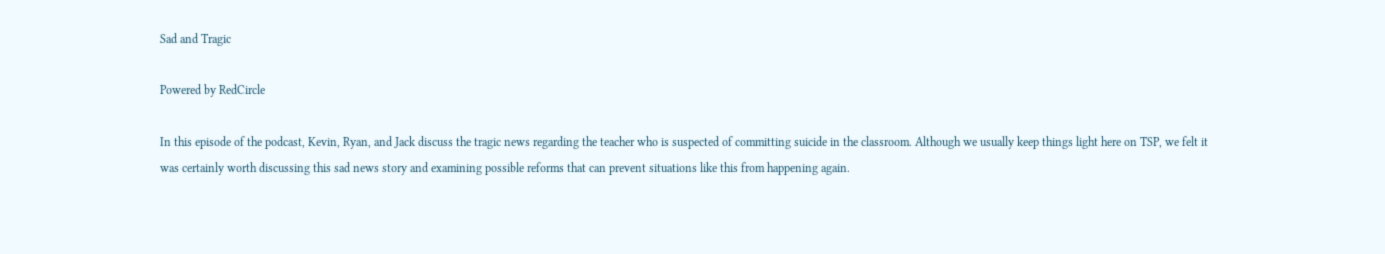Sad and Tragic

Powered by RedCircle

In this episode of the podcast, Kevin, Ryan, and Jack discuss the tragic news regarding the teacher who is suspected of committing suicide in the classroom. Although we usually keep things light here on TSP, we felt it was certainly worth discussing this sad news story and examining possible reforms that can prevent situations like this from happening again.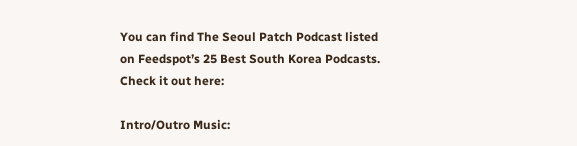You can find The Seoul Patch Podcast listed on Feedspot’s 25 Best South Korea Podcasts. Check it out here:

Intro/Outro Music: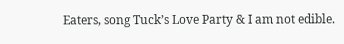Eaters, song Tuck’s Love Party & I am not edible.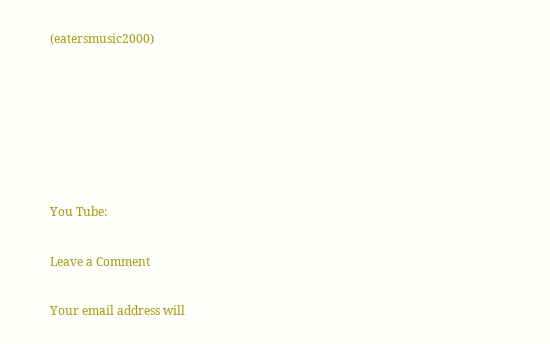(eatersmusic2000)






You Tube:

Leave a Comment

Your email address will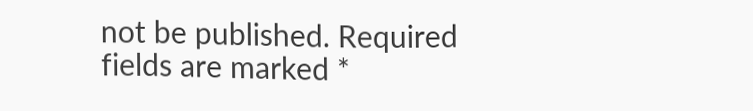not be published. Required fields are marked *